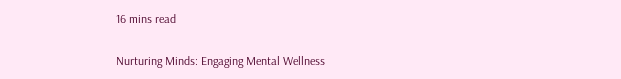16 mins read

Nurturing Minds: Engaging Mental Wellness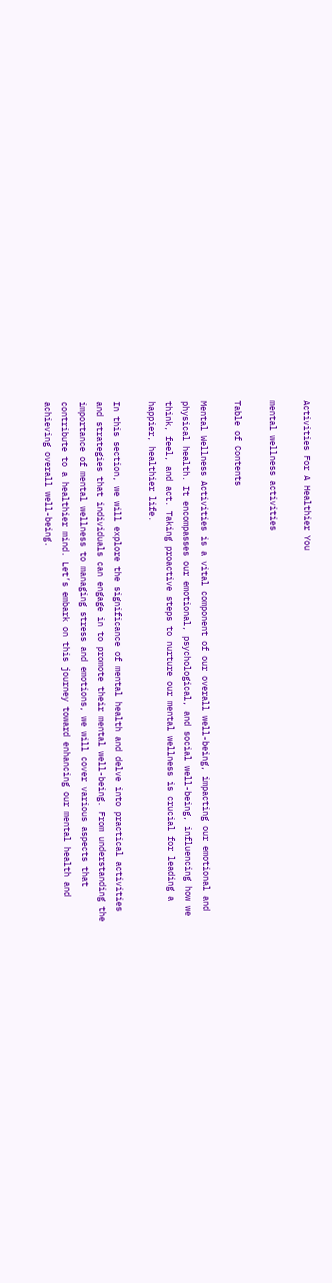Activities For A Healthier You

mental wellness activities

Table of Contents

Mental Wellness Activities is a vital component of our overall well-being, impacting our emotional and physical health. It encompasses our emotional, psychological, and social well-being, influencing how we think, feel, and act. Taking proactive steps to nurture our mental wellness is crucial for leading a happier, healthier life.

In this section, we will explore the significance of mental health and delve into practical activities and strategies that individuals can engage in to promote their mental well-being. From understanding the importance of mental wellness to managing stress and emotions, we will cover various aspects that contribute to a healthier mind. Let’s embark on this journey toward enhancing our mental health and achieving overall well-being.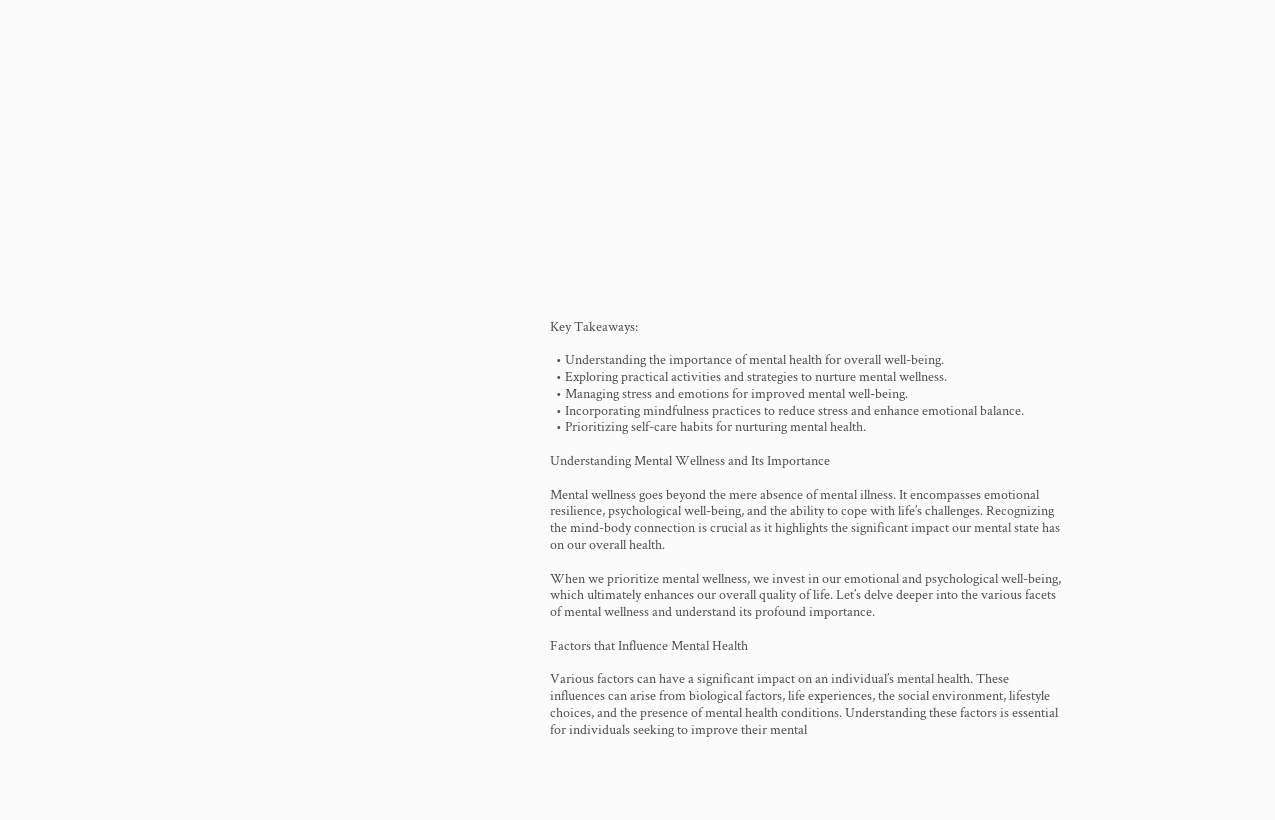Key Takeaways:

  • Understanding the importance of mental health for overall well-being.
  • Exploring practical activities and strategies to nurture mental wellness.
  • Managing stress and emotions for improved mental well-being.
  • Incorporating mindfulness practices to reduce stress and enhance emotional balance.
  • Prioritizing self-care habits for nurturing mental health.

Understanding Mental Wellness and Its Importance

Mental wellness goes beyond the mere absence of mental illness. It encompasses emotional resilience, psychological well-being, and the ability to cope with life’s challenges. Recognizing the mind-body connection is crucial as it highlights the significant impact our mental state has on our overall health.

When we prioritize mental wellness, we invest in our emotional and psychological well-being, which ultimately enhances our overall quality of life. Let’s delve deeper into the various facets of mental wellness and understand its profound importance.

Factors that Influence Mental Health

Various factors can have a significant impact on an individual’s mental health. These influences can arise from biological factors, life experiences, the social environment, lifestyle choices, and the presence of mental health conditions. Understanding these factors is essential for individuals seeking to improve their mental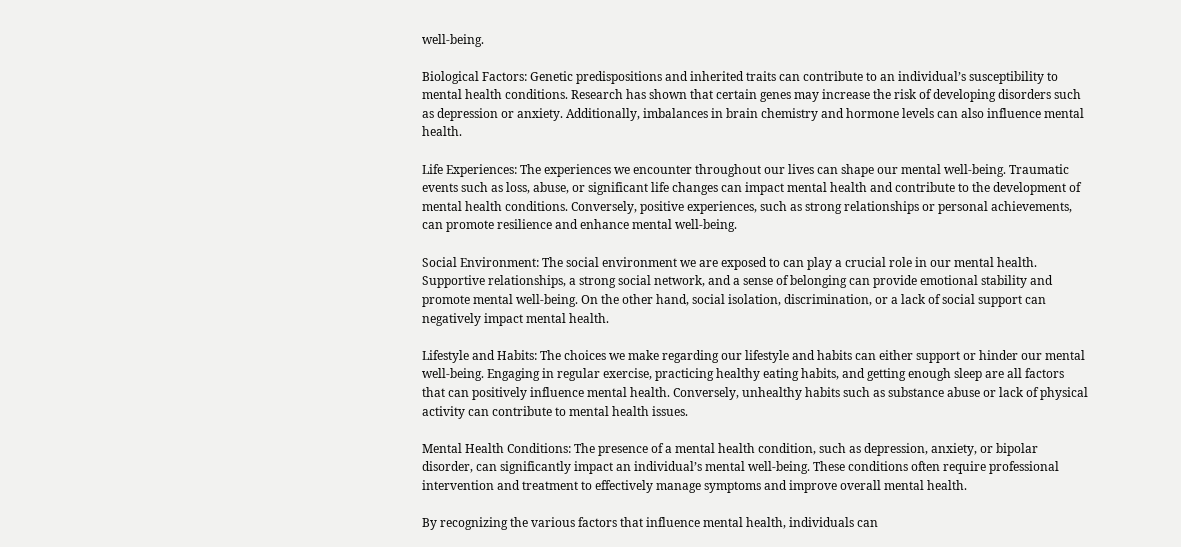well-being.

Biological Factors: Genetic predispositions and inherited traits can contribute to an individual’s susceptibility to mental health conditions. Research has shown that certain genes may increase the risk of developing disorders such as depression or anxiety. Additionally, imbalances in brain chemistry and hormone levels can also influence mental health.

Life Experiences: The experiences we encounter throughout our lives can shape our mental well-being. Traumatic events such as loss, abuse, or significant life changes can impact mental health and contribute to the development of mental health conditions. Conversely, positive experiences, such as strong relationships or personal achievements, can promote resilience and enhance mental well-being.

Social Environment: The social environment we are exposed to can play a crucial role in our mental health. Supportive relationships, a strong social network, and a sense of belonging can provide emotional stability and promote mental well-being. On the other hand, social isolation, discrimination, or a lack of social support can negatively impact mental health.

Lifestyle and Habits: The choices we make regarding our lifestyle and habits can either support or hinder our mental well-being. Engaging in regular exercise, practicing healthy eating habits, and getting enough sleep are all factors that can positively influence mental health. Conversely, unhealthy habits such as substance abuse or lack of physical activity can contribute to mental health issues.

Mental Health Conditions: The presence of a mental health condition, such as depression, anxiety, or bipolar disorder, can significantly impact an individual’s mental well-being. These conditions often require professional intervention and treatment to effectively manage symptoms and improve overall mental health.

By recognizing the various factors that influence mental health, individuals can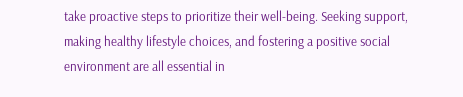take proactive steps to prioritize their well-being. Seeking support, making healthy lifestyle choices, and fostering a positive social environment are all essential in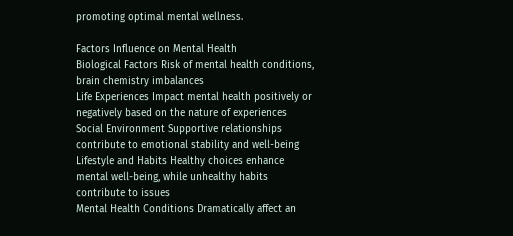promoting optimal mental wellness.

Factors Influence on Mental Health
Biological Factors Risk of mental health conditions, brain chemistry imbalances
Life Experiences Impact mental health positively or negatively based on the nature of experiences
Social Environment Supportive relationships contribute to emotional stability and well-being
Lifestyle and Habits Healthy choices enhance mental well-being, while unhealthy habits contribute to issues
Mental Health Conditions Dramatically affect an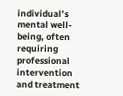individual’s mental well-being, often requiring professional intervention and treatment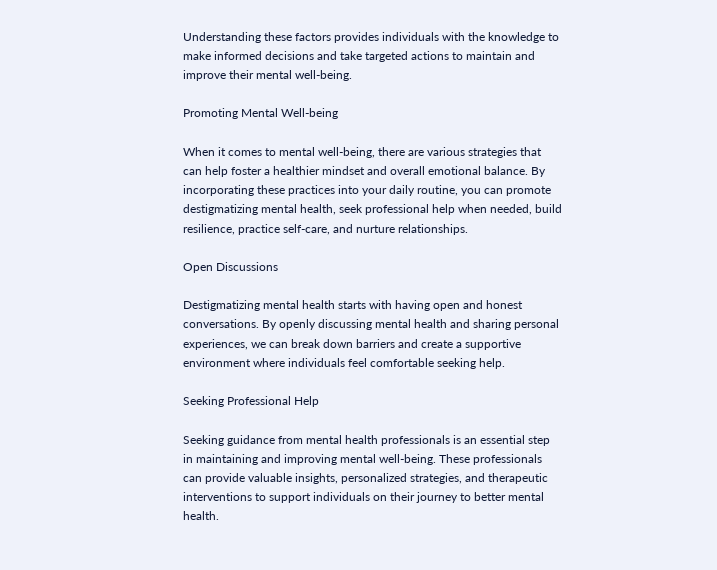Understanding these factors provides individuals with the knowledge to make informed decisions and take targeted actions to maintain and improve their mental well-being.

Promoting Mental Well-being

When it comes to mental well-being, there are various strategies that can help foster a healthier mindset and overall emotional balance. By incorporating these practices into your daily routine, you can promote destigmatizing mental health, seek professional help when needed, build resilience, practice self-care, and nurture relationships.

Open Discussions

Destigmatizing mental health starts with having open and honest conversations. By openly discussing mental health and sharing personal experiences, we can break down barriers and create a supportive environment where individuals feel comfortable seeking help.

Seeking Professional Help

Seeking guidance from mental health professionals is an essential step in maintaining and improving mental well-being. These professionals can provide valuable insights, personalized strategies, and therapeutic interventions to support individuals on their journey to better mental health.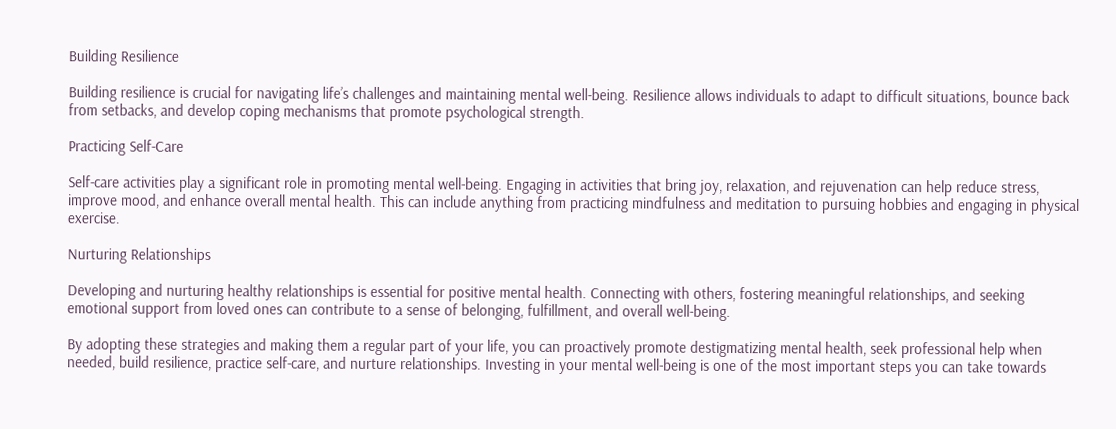Building Resilience

Building resilience is crucial for navigating life’s challenges and maintaining mental well-being. Resilience allows individuals to adapt to difficult situations, bounce back from setbacks, and develop coping mechanisms that promote psychological strength.

Practicing Self-Care

Self-care activities play a significant role in promoting mental well-being. Engaging in activities that bring joy, relaxation, and rejuvenation can help reduce stress, improve mood, and enhance overall mental health. This can include anything from practicing mindfulness and meditation to pursuing hobbies and engaging in physical exercise.

Nurturing Relationships

Developing and nurturing healthy relationships is essential for positive mental health. Connecting with others, fostering meaningful relationships, and seeking emotional support from loved ones can contribute to a sense of belonging, fulfillment, and overall well-being.

By adopting these strategies and making them a regular part of your life, you can proactively promote destigmatizing mental health, seek professional help when needed, build resilience, practice self-care, and nurture relationships. Investing in your mental well-being is one of the most important steps you can take towards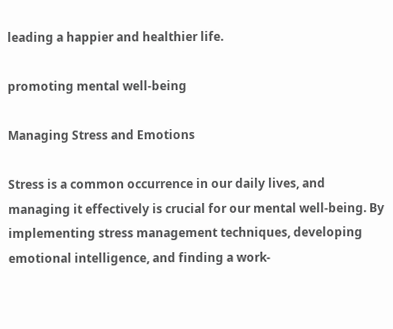leading a happier and healthier life.

promoting mental well-being

Managing Stress and Emotions

Stress is a common occurrence in our daily lives, and managing it effectively is crucial for our mental well-being. By implementing stress management techniques, developing emotional intelligence, and finding a work-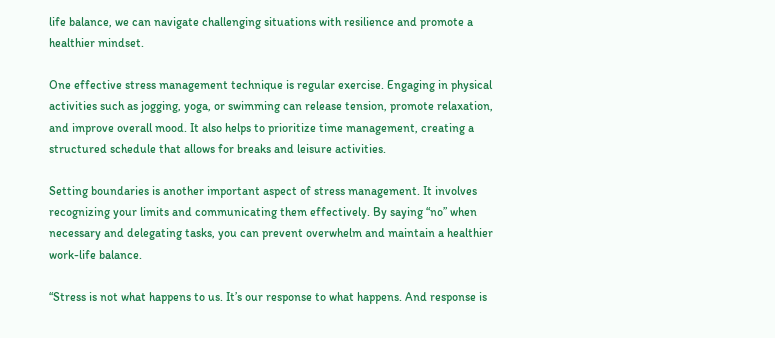life balance, we can navigate challenging situations with resilience and promote a healthier mindset.

One effective stress management technique is regular exercise. Engaging in physical activities such as jogging, yoga, or swimming can release tension, promote relaxation, and improve overall mood. It also helps to prioritize time management, creating a structured schedule that allows for breaks and leisure activities.

Setting boundaries is another important aspect of stress management. It involves recognizing your limits and communicating them effectively. By saying “no” when necessary and delegating tasks, you can prevent overwhelm and maintain a healthier work-life balance.

“Stress is not what happens to us. It’s our response to what happens. And response is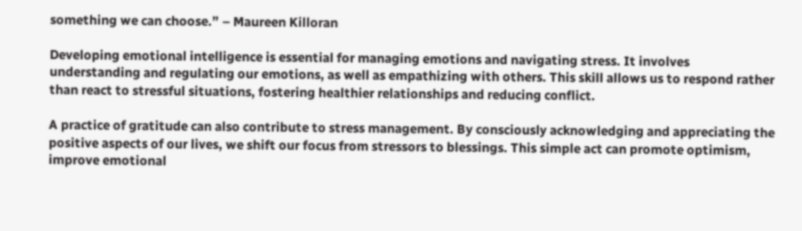something we can choose.” – Maureen Killoran

Developing emotional intelligence is essential for managing emotions and navigating stress. It involves understanding and regulating our emotions, as well as empathizing with others. This skill allows us to respond rather than react to stressful situations, fostering healthier relationships and reducing conflict.

A practice of gratitude can also contribute to stress management. By consciously acknowledging and appreciating the positive aspects of our lives, we shift our focus from stressors to blessings. This simple act can promote optimism, improve emotional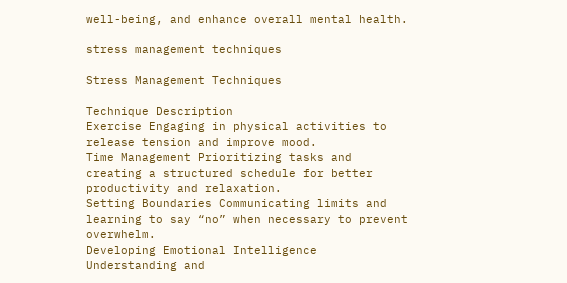well-being, and enhance overall mental health.

stress management techniques

Stress Management Techniques

Technique Description
Exercise Engaging in physical activities to release tension and improve mood.
Time Management Prioritizing tasks and creating a structured schedule for better productivity and relaxation.
Setting Boundaries Communicating limits and learning to say “no” when necessary to prevent overwhelm.
Developing Emotional Intelligence Understanding and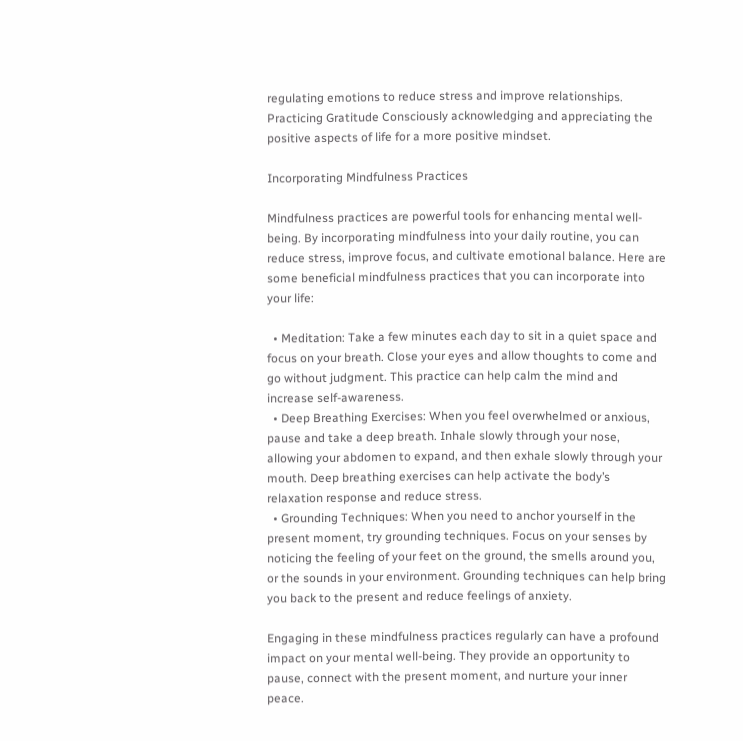regulating emotions to reduce stress and improve relationships.
Practicing Gratitude Consciously acknowledging and appreciating the positive aspects of life for a more positive mindset.

Incorporating Mindfulness Practices

Mindfulness practices are powerful tools for enhancing mental well-being. By incorporating mindfulness into your daily routine, you can reduce stress, improve focus, and cultivate emotional balance. Here are some beneficial mindfulness practices that you can incorporate into your life:

  • Meditation: Take a few minutes each day to sit in a quiet space and focus on your breath. Close your eyes and allow thoughts to come and go without judgment. This practice can help calm the mind and increase self-awareness.
  • Deep Breathing Exercises: When you feel overwhelmed or anxious, pause and take a deep breath. Inhale slowly through your nose, allowing your abdomen to expand, and then exhale slowly through your mouth. Deep breathing exercises can help activate the body’s relaxation response and reduce stress.
  • Grounding Techniques: When you need to anchor yourself in the present moment, try grounding techniques. Focus on your senses by noticing the feeling of your feet on the ground, the smells around you, or the sounds in your environment. Grounding techniques can help bring you back to the present and reduce feelings of anxiety.

Engaging in these mindfulness practices regularly can have a profound impact on your mental well-being. They provide an opportunity to pause, connect with the present moment, and nurture your inner peace.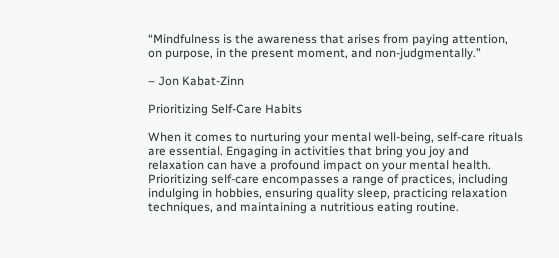“Mindfulness is the awareness that arises from paying attention, on purpose, in the present moment, and non-judgmentally.”

– Jon Kabat-Zinn

Prioritizing Self-Care Habits

When it comes to nurturing your mental well-being, self-care rituals are essential. Engaging in activities that bring you joy and relaxation can have a profound impact on your mental health. Prioritizing self-care encompasses a range of practices, including indulging in hobbies, ensuring quality sleep, practicing relaxation techniques, and maintaining a nutritious eating routine.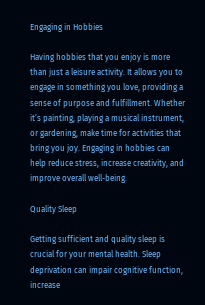Engaging in Hobbies

Having hobbies that you enjoy is more than just a leisure activity. It allows you to engage in something you love, providing a sense of purpose and fulfillment. Whether it’s painting, playing a musical instrument, or gardening, make time for activities that bring you joy. Engaging in hobbies can help reduce stress, increase creativity, and improve overall well-being.

Quality Sleep

Getting sufficient and quality sleep is crucial for your mental health. Sleep deprivation can impair cognitive function, increase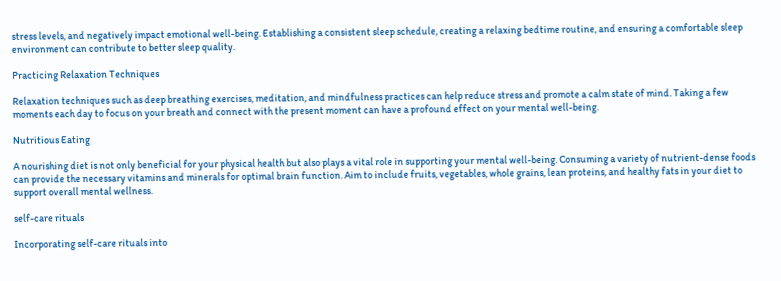stress levels, and negatively impact emotional well-being. Establishing a consistent sleep schedule, creating a relaxing bedtime routine, and ensuring a comfortable sleep environment can contribute to better sleep quality.

Practicing Relaxation Techniques

Relaxation techniques such as deep breathing exercises, meditation, and mindfulness practices can help reduce stress and promote a calm state of mind. Taking a few moments each day to focus on your breath and connect with the present moment can have a profound effect on your mental well-being.

Nutritious Eating

A nourishing diet is not only beneficial for your physical health but also plays a vital role in supporting your mental well-being. Consuming a variety of nutrient-dense foods can provide the necessary vitamins and minerals for optimal brain function. Aim to include fruits, vegetables, whole grains, lean proteins, and healthy fats in your diet to support overall mental wellness.

self-care rituals

Incorporating self-care rituals into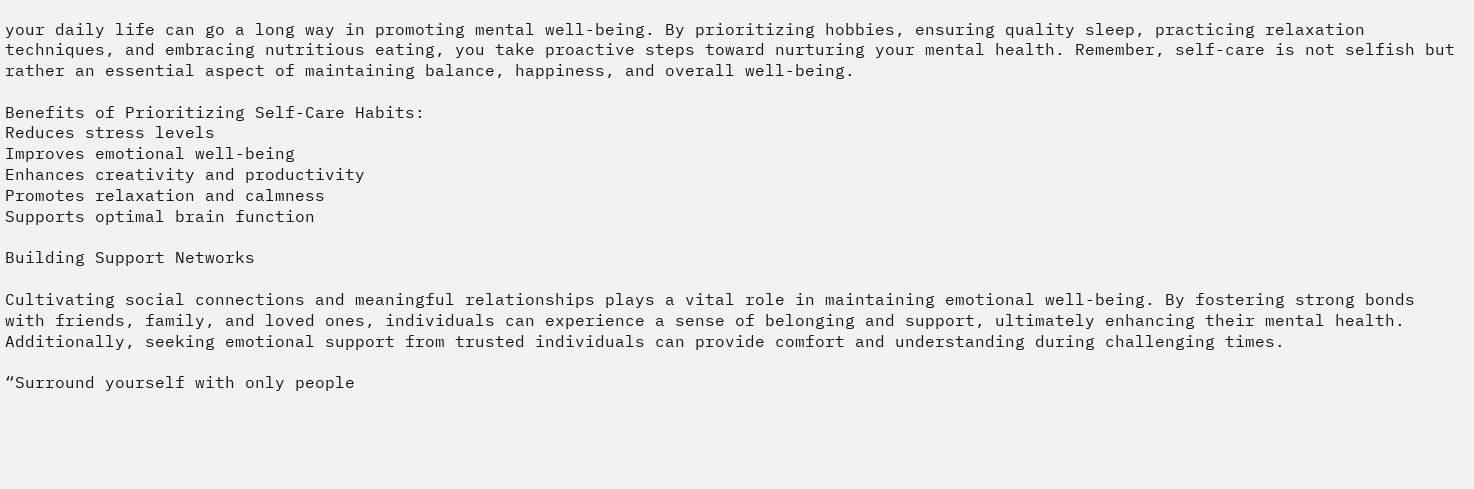your daily life can go a long way in promoting mental well-being. By prioritizing hobbies, ensuring quality sleep, practicing relaxation techniques, and embracing nutritious eating, you take proactive steps toward nurturing your mental health. Remember, self-care is not selfish but rather an essential aspect of maintaining balance, happiness, and overall well-being.

Benefits of Prioritizing Self-Care Habits:
Reduces stress levels
Improves emotional well-being
Enhances creativity and productivity
Promotes relaxation and calmness
Supports optimal brain function

Building Support Networks

Cultivating social connections and meaningful relationships plays a vital role in maintaining emotional well-being. By fostering strong bonds with friends, family, and loved ones, individuals can experience a sense of belonging and support, ultimately enhancing their mental health. Additionally, seeking emotional support from trusted individuals can provide comfort and understanding during challenging times.

“Surround yourself with only people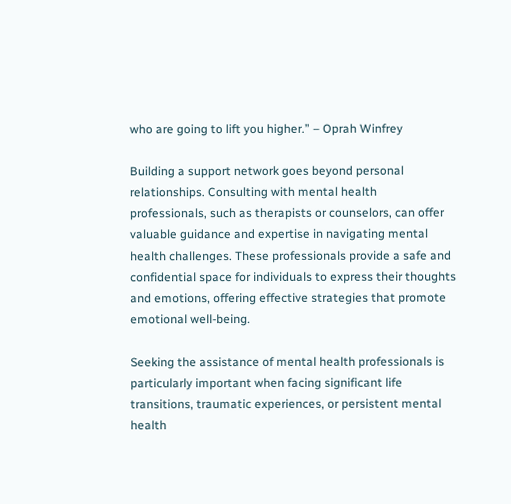who are going to lift you higher.” – Oprah Winfrey

Building a support network goes beyond personal relationships. Consulting with mental health professionals, such as therapists or counselors, can offer valuable guidance and expertise in navigating mental health challenges. These professionals provide a safe and confidential space for individuals to express their thoughts and emotions, offering effective strategies that promote emotional well-being.

Seeking the assistance of mental health professionals is particularly important when facing significant life transitions, traumatic experiences, or persistent mental health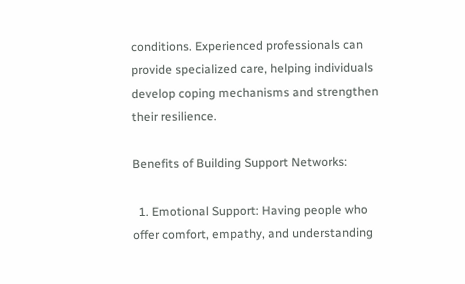conditions. Experienced professionals can provide specialized care, helping individuals develop coping mechanisms and strengthen their resilience.

Benefits of Building Support Networks:

  1. Emotional Support: Having people who offer comfort, empathy, and understanding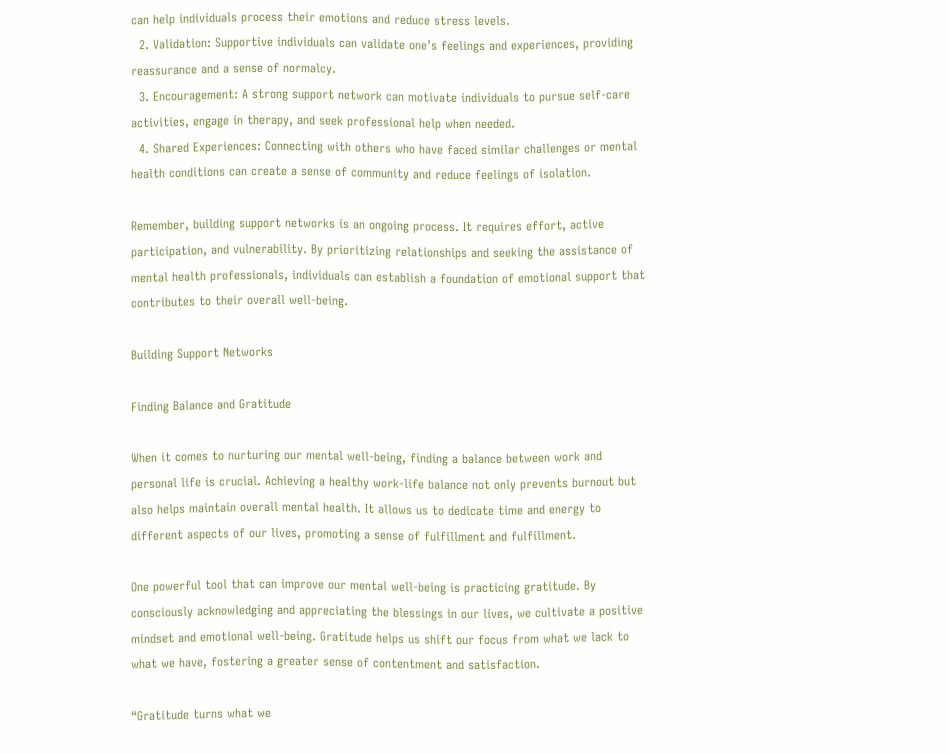can help individuals process their emotions and reduce stress levels.
  2. Validation: Supportive individuals can validate one’s feelings and experiences, providing reassurance and a sense of normalcy.
  3. Encouragement: A strong support network can motivate individuals to pursue self-care activities, engage in therapy, and seek professional help when needed.
  4. Shared Experiences: Connecting with others who have faced similar challenges or mental health conditions can create a sense of community and reduce feelings of isolation.

Remember, building support networks is an ongoing process. It requires effort, active participation, and vulnerability. By prioritizing relationships and seeking the assistance of mental health professionals, individuals can establish a foundation of emotional support that contributes to their overall well-being.

Building Support Networks

Finding Balance and Gratitude

When it comes to nurturing our mental well-being, finding a balance between work and personal life is crucial. Achieving a healthy work-life balance not only prevents burnout but also helps maintain overall mental health. It allows us to dedicate time and energy to different aspects of our lives, promoting a sense of fulfillment and fulfillment.

One powerful tool that can improve our mental well-being is practicing gratitude. By consciously acknowledging and appreciating the blessings in our lives, we cultivate a positive mindset and emotional well-being. Gratitude helps us shift our focus from what we lack to what we have, fostering a greater sense of contentment and satisfaction.

“Gratitude turns what we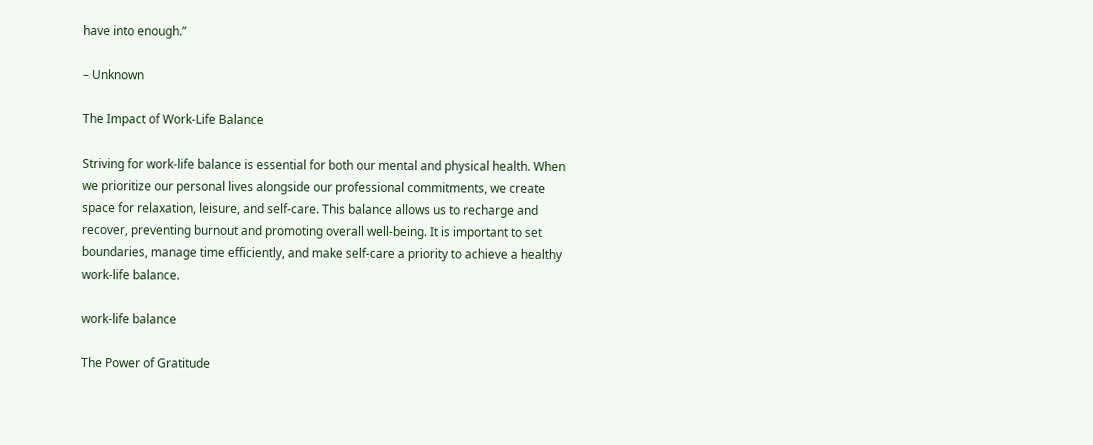have into enough.”

– Unknown

The Impact of Work-Life Balance

Striving for work-life balance is essential for both our mental and physical health. When we prioritize our personal lives alongside our professional commitments, we create space for relaxation, leisure, and self-care. This balance allows us to recharge and recover, preventing burnout and promoting overall well-being. It is important to set boundaries, manage time efficiently, and make self-care a priority to achieve a healthy work-life balance.

work-life balance

The Power of Gratitude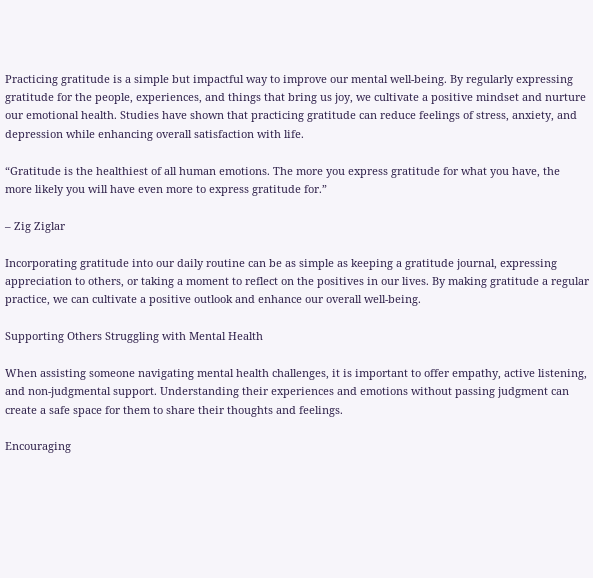Practicing gratitude is a simple but impactful way to improve our mental well-being. By regularly expressing gratitude for the people, experiences, and things that bring us joy, we cultivate a positive mindset and nurture our emotional health. Studies have shown that practicing gratitude can reduce feelings of stress, anxiety, and depression while enhancing overall satisfaction with life.

“Gratitude is the healthiest of all human emotions. The more you express gratitude for what you have, the more likely you will have even more to express gratitude for.”

– Zig Ziglar

Incorporating gratitude into our daily routine can be as simple as keeping a gratitude journal, expressing appreciation to others, or taking a moment to reflect on the positives in our lives. By making gratitude a regular practice, we can cultivate a positive outlook and enhance our overall well-being.

Supporting Others Struggling with Mental Health

When assisting someone navigating mental health challenges, it is important to offer empathy, active listening, and non-judgmental support. Understanding their experiences and emotions without passing judgment can create a safe space for them to share their thoughts and feelings.

Encouraging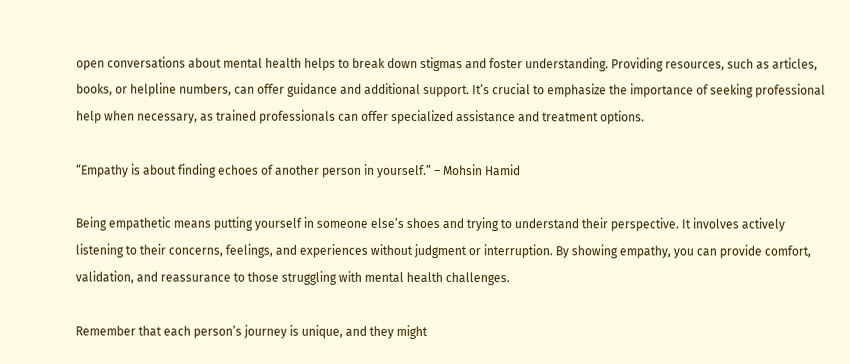open conversations about mental health helps to break down stigmas and foster understanding. Providing resources, such as articles, books, or helpline numbers, can offer guidance and additional support. It’s crucial to emphasize the importance of seeking professional help when necessary, as trained professionals can offer specialized assistance and treatment options.

“Empathy is about finding echoes of another person in yourself.” – Mohsin Hamid

Being empathetic means putting yourself in someone else’s shoes and trying to understand their perspective. It involves actively listening to their concerns, feelings, and experiences without judgment or interruption. By showing empathy, you can provide comfort, validation, and reassurance to those struggling with mental health challenges.

Remember that each person’s journey is unique, and they might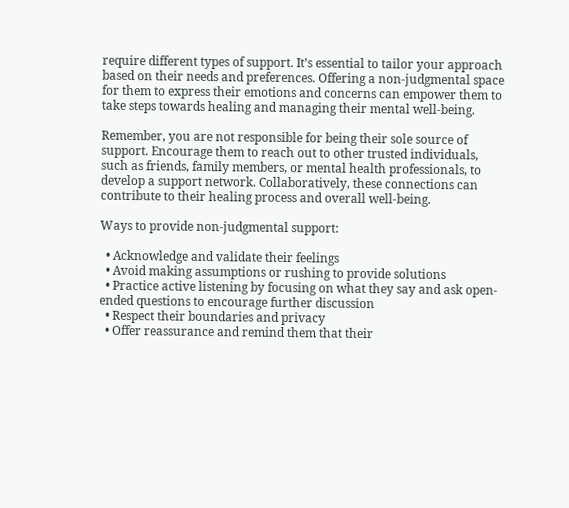require different types of support. It’s essential to tailor your approach based on their needs and preferences. Offering a non-judgmental space for them to express their emotions and concerns can empower them to take steps towards healing and managing their mental well-being.

Remember, you are not responsible for being their sole source of support. Encourage them to reach out to other trusted individuals, such as friends, family members, or mental health professionals, to develop a support network. Collaboratively, these connections can contribute to their healing process and overall well-being.

Ways to provide non-judgmental support:

  • Acknowledge and validate their feelings
  • Avoid making assumptions or rushing to provide solutions
  • Practice active listening by focusing on what they say and ask open-ended questions to encourage further discussion
  • Respect their boundaries and privacy
  • Offer reassurance and remind them that their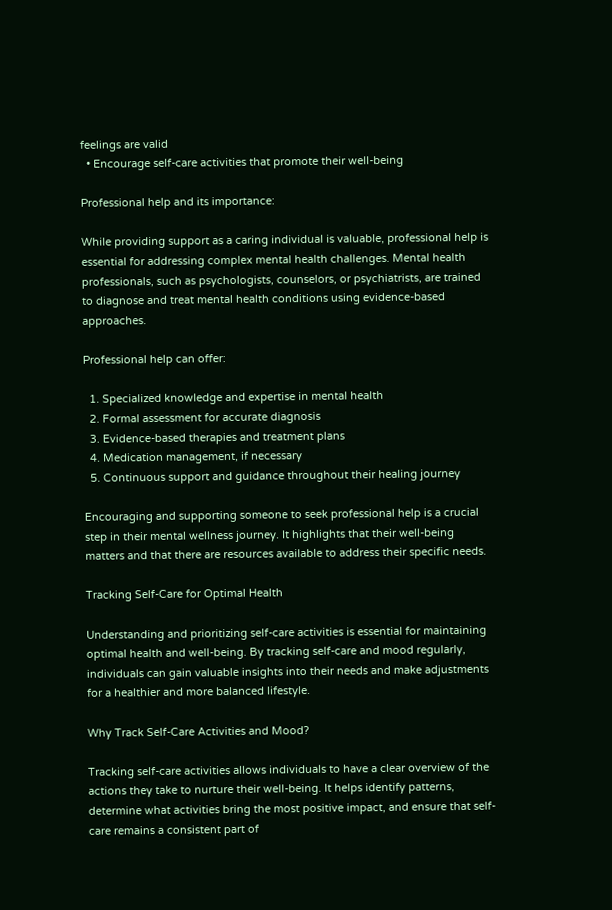feelings are valid
  • Encourage self-care activities that promote their well-being

Professional help and its importance:

While providing support as a caring individual is valuable, professional help is essential for addressing complex mental health challenges. Mental health professionals, such as psychologists, counselors, or psychiatrists, are trained to diagnose and treat mental health conditions using evidence-based approaches.

Professional help can offer:

  1. Specialized knowledge and expertise in mental health
  2. Formal assessment for accurate diagnosis
  3. Evidence-based therapies and treatment plans
  4. Medication management, if necessary
  5. Continuous support and guidance throughout their healing journey

Encouraging and supporting someone to seek professional help is a crucial step in their mental wellness journey. It highlights that their well-being matters and that there are resources available to address their specific needs.

Tracking Self-Care for Optimal Health

Understanding and prioritizing self-care activities is essential for maintaining optimal health and well-being. By tracking self-care and mood regularly, individuals can gain valuable insights into their needs and make adjustments for a healthier and more balanced lifestyle.

Why Track Self-Care Activities and Mood?

Tracking self-care activities allows individuals to have a clear overview of the actions they take to nurture their well-being. It helps identify patterns, determine what activities bring the most positive impact, and ensure that self-care remains a consistent part of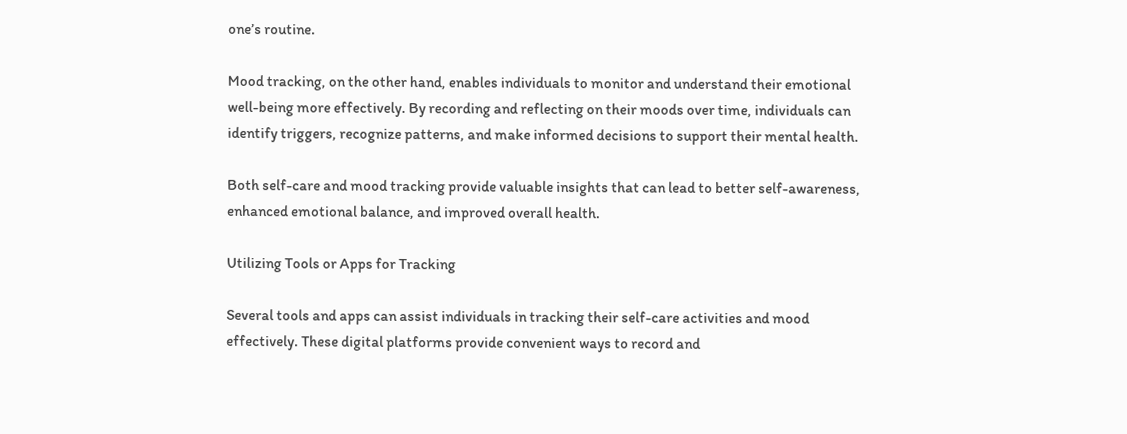one’s routine.

Mood tracking, on the other hand, enables individuals to monitor and understand their emotional well-being more effectively. By recording and reflecting on their moods over time, individuals can identify triggers, recognize patterns, and make informed decisions to support their mental health.

Both self-care and mood tracking provide valuable insights that can lead to better self-awareness, enhanced emotional balance, and improved overall health.

Utilizing Tools or Apps for Tracking

Several tools and apps can assist individuals in tracking their self-care activities and mood effectively. These digital platforms provide convenient ways to record and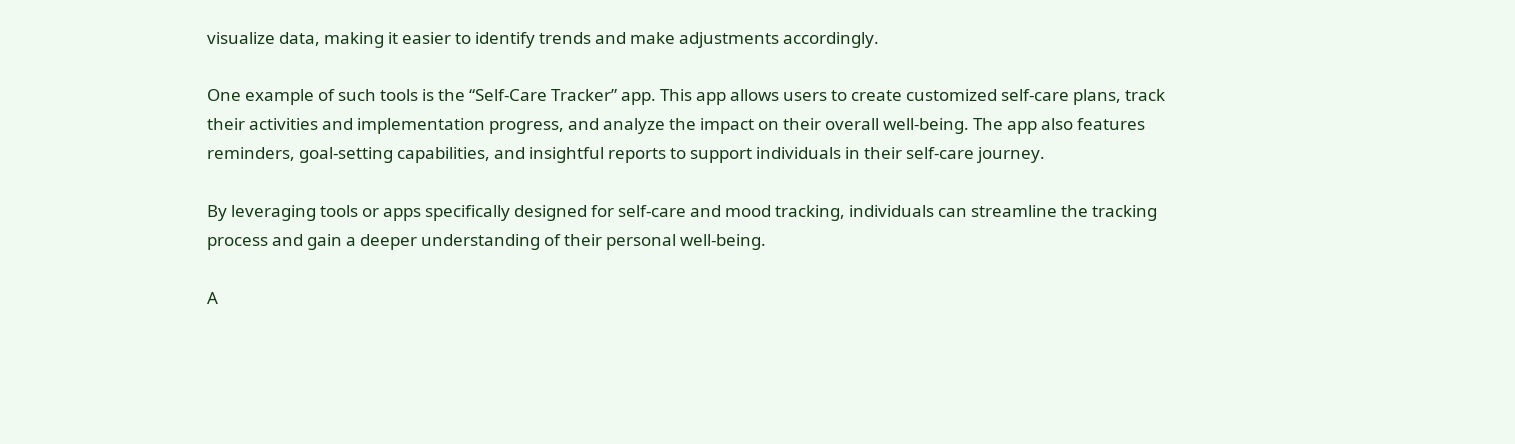visualize data, making it easier to identify trends and make adjustments accordingly.

One example of such tools is the “Self-Care Tracker” app. This app allows users to create customized self-care plans, track their activities and implementation progress, and analyze the impact on their overall well-being. The app also features reminders, goal-setting capabilities, and insightful reports to support individuals in their self-care journey.

By leveraging tools or apps specifically designed for self-care and mood tracking, individuals can streamline the tracking process and gain a deeper understanding of their personal well-being.

A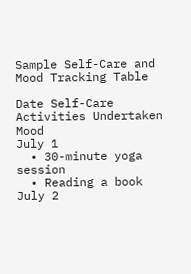Sample Self-Care and Mood Tracking Table

Date Self-Care Activities Undertaken Mood
July 1
  • 30-minute yoga session
  • Reading a book
July 2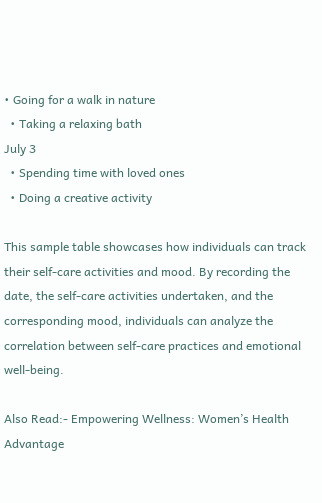• Going for a walk in nature
  • Taking a relaxing bath
July 3
  • Spending time with loved ones
  • Doing a creative activity

This sample table showcases how individuals can track their self-care activities and mood. By recording the date, the self-care activities undertaken, and the corresponding mood, individuals can analyze the correlation between self-care practices and emotional well-being.

Also Read:- Empowering Wellness: Women’s Health Advantage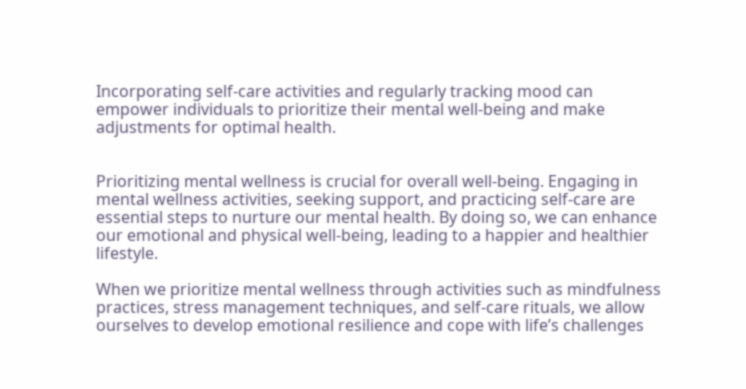Incorporating self-care activities and regularly tracking mood can empower individuals to prioritize their mental well-being and make adjustments for optimal health.


Prioritizing mental wellness is crucial for overall well-being. Engaging in mental wellness activities, seeking support, and practicing self-care are essential steps to nurture our mental health. By doing so, we can enhance our emotional and physical well-being, leading to a happier and healthier lifestyle.

When we prioritize mental wellness through activities such as mindfulness practices, stress management techniques, and self-care rituals, we allow ourselves to develop emotional resilience and cope with life’s challenges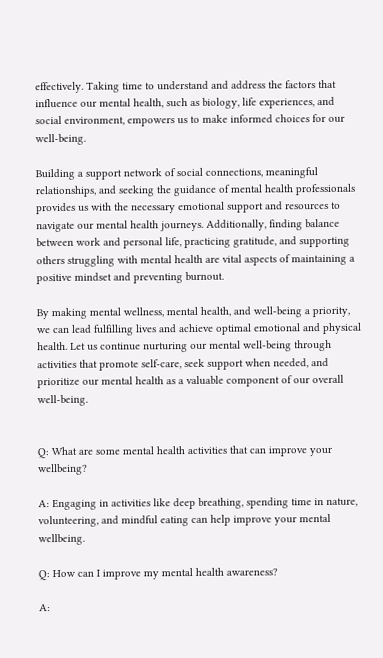effectively. Taking time to understand and address the factors that influence our mental health, such as biology, life experiences, and social environment, empowers us to make informed choices for our well-being.

Building a support network of social connections, meaningful relationships, and seeking the guidance of mental health professionals provides us with the necessary emotional support and resources to navigate our mental health journeys. Additionally, finding balance between work and personal life, practicing gratitude, and supporting others struggling with mental health are vital aspects of maintaining a positive mindset and preventing burnout.

By making mental wellness, mental health, and well-being a priority, we can lead fulfilling lives and achieve optimal emotional and physical health. Let us continue nurturing our mental well-being through activities that promote self-care, seek support when needed, and prioritize our mental health as a valuable component of our overall well-being.


Q: What are some mental health activities that can improve your wellbeing?

A: Engaging in activities like deep breathing, spending time in nature, volunteering, and mindful eating can help improve your mental wellbeing.

Q: How can I improve my mental health awareness?

A: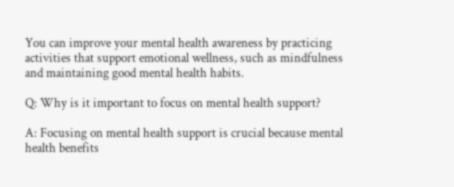You can improve your mental health awareness by practicing activities that support emotional wellness, such as mindfulness and maintaining good mental health habits.

Q: Why is it important to focus on mental health support?

A: Focusing on mental health support is crucial because mental health benefits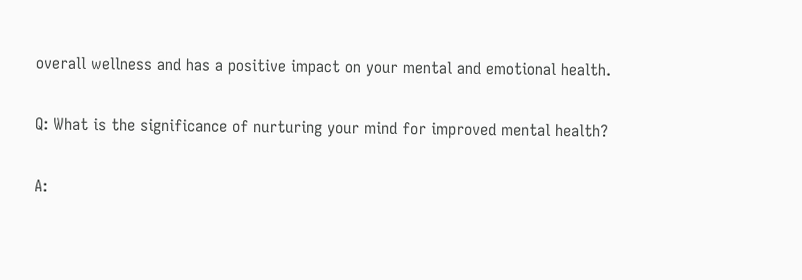overall wellness and has a positive impact on your mental and emotional health.

Q: What is the significance of nurturing your mind for improved mental health?

A: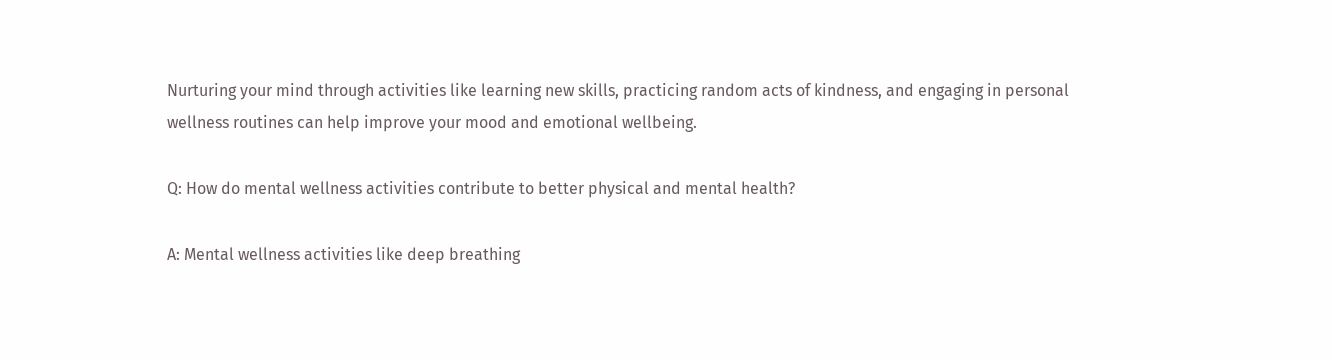Nurturing your mind through activities like learning new skills, practicing random acts of kindness, and engaging in personal wellness routines can help improve your mood and emotional wellbeing.

Q: How do mental wellness activities contribute to better physical and mental health?

A: Mental wellness activities like deep breathing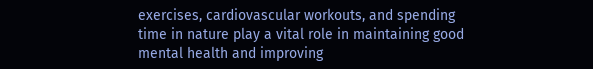exercises, cardiovascular workouts, and spending time in nature play a vital role in maintaining good mental health and improving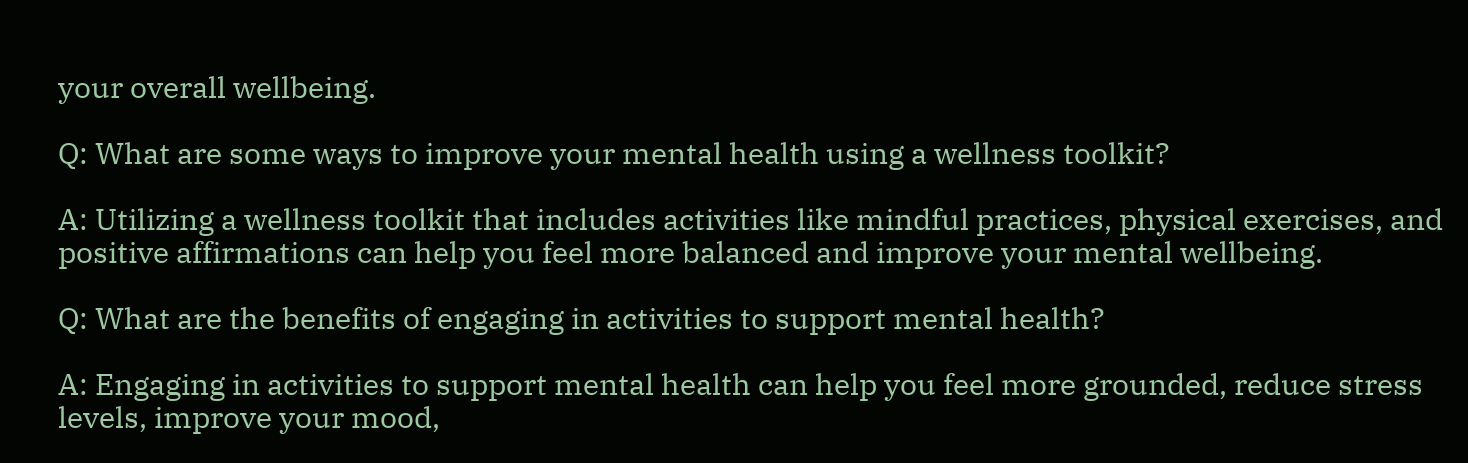your overall wellbeing.

Q: What are some ways to improve your mental health using a wellness toolkit?

A: Utilizing a wellness toolkit that includes activities like mindful practices, physical exercises, and positive affirmations can help you feel more balanced and improve your mental wellbeing.

Q: What are the benefits of engaging in activities to support mental health?

A: Engaging in activities to support mental health can help you feel more grounded, reduce stress levels, improve your mood,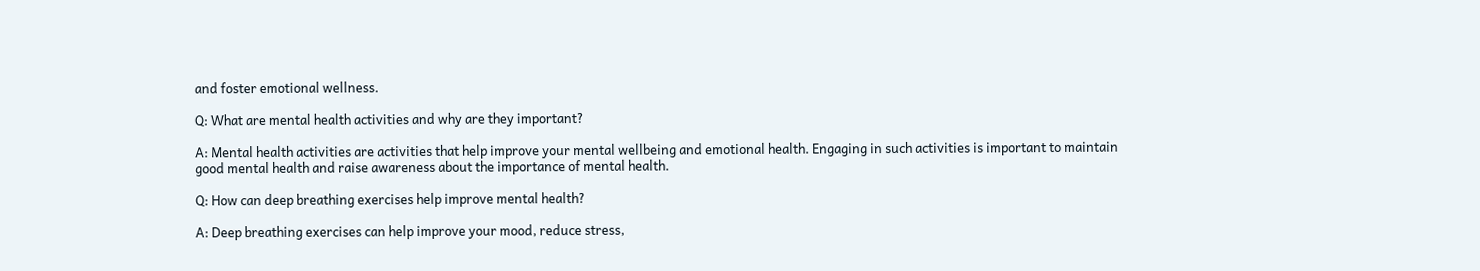and foster emotional wellness.

Q: What are mental health activities and why are they important?

A: Mental health activities are activities that help improve your mental wellbeing and emotional health. Engaging in such activities is important to maintain good mental health and raise awareness about the importance of mental health.

Q: How can deep breathing exercises help improve mental health?

A: Deep breathing exercises can help improve your mood, reduce stress,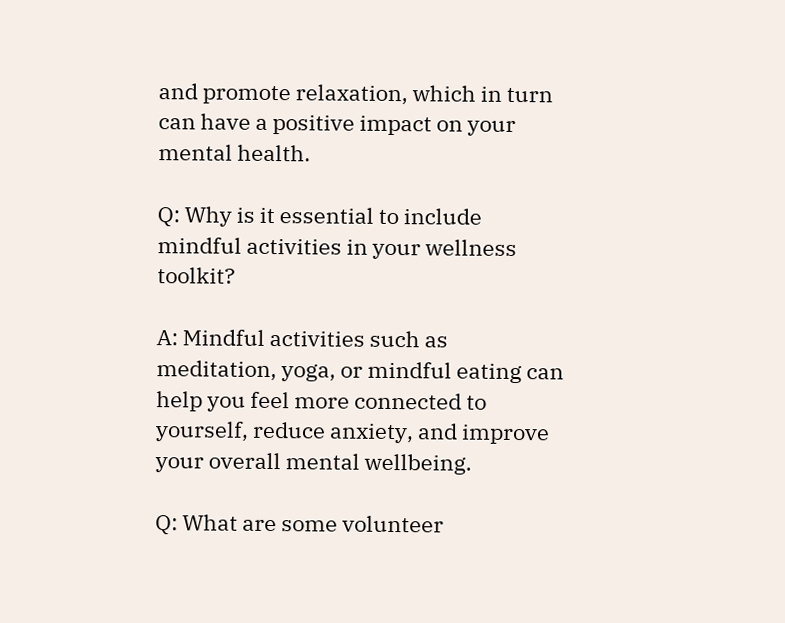and promote relaxation, which in turn can have a positive impact on your mental health.

Q: Why is it essential to include mindful activities in your wellness toolkit?

A: Mindful activities such as meditation, yoga, or mindful eating can help you feel more connected to yourself, reduce anxiety, and improve your overall mental wellbeing.

Q: What are some volunteer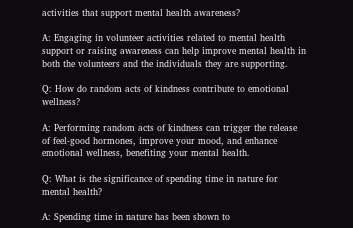activities that support mental health awareness?

A: Engaging in volunteer activities related to mental health support or raising awareness can help improve mental health in both the volunteers and the individuals they are supporting.

Q: How do random acts of kindness contribute to emotional wellness?

A: Performing random acts of kindness can trigger the release of feel-good hormones, improve your mood, and enhance emotional wellness, benefiting your mental health.

Q: What is the significance of spending time in nature for mental health?

A: Spending time in nature has been shown to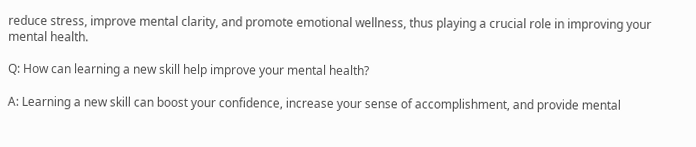reduce stress, improve mental clarity, and promote emotional wellness, thus playing a crucial role in improving your mental health.

Q: How can learning a new skill help improve your mental health?

A: Learning a new skill can boost your confidence, increase your sense of accomplishment, and provide mental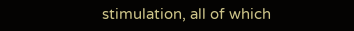stimulation, all of which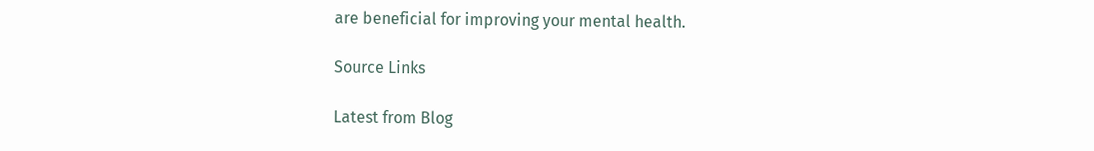are beneficial for improving your mental health.

Source Links

Latest from Blog